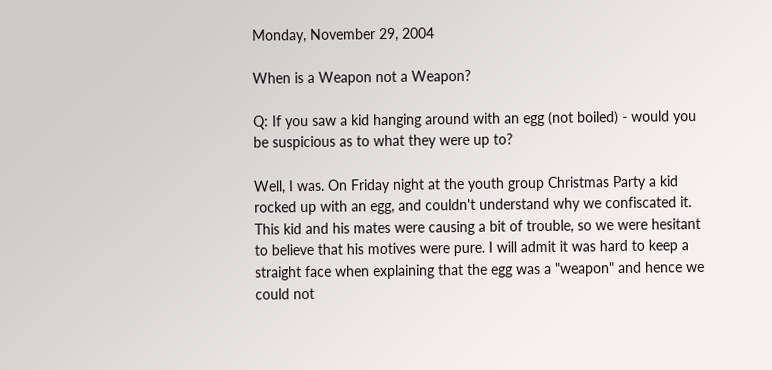Monday, November 29, 2004

When is a Weapon not a Weapon?

Q: If you saw a kid hanging around with an egg (not boiled) - would you be suspicious as to what they were up to?

Well, I was. On Friday night at the youth group Christmas Party a kid rocked up with an egg, and couldn't understand why we confiscated it. This kid and his mates were causing a bit of trouble, so we were hesitant to believe that his motives were pure. I will admit it was hard to keep a straight face when explaining that the egg was a "weapon" and hence we could not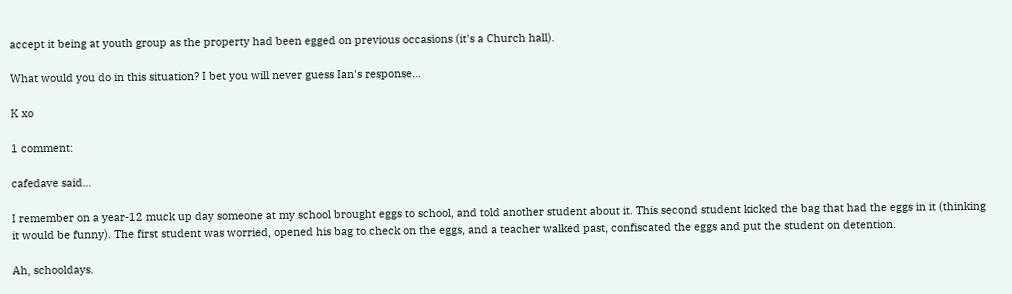accept it being at youth group as the property had been egged on previous occasions (it's a Church hall).

What would you do in this situation? I bet you will never guess Ian's response...

K xo

1 comment:

cafedave said...

I remember on a year-12 muck up day someone at my school brought eggs to school, and told another student about it. This second student kicked the bag that had the eggs in it (thinking it would be funny). The first student was worried, opened his bag to check on the eggs, and a teacher walked past, confiscated the eggs and put the student on detention.

Ah, schooldays.